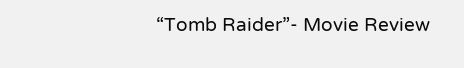“Tomb Raider”- Movie Review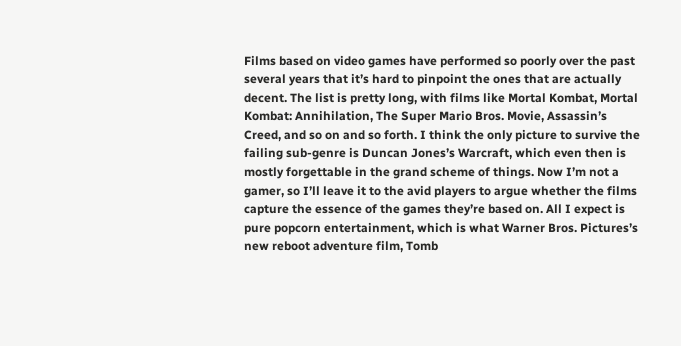Films based on video games have performed so poorly over the past several years that it’s hard to pinpoint the ones that are actually decent. The list is pretty long, with films like Mortal Kombat, Mortal Kombat: Annihilation, The Super Mario Bros. Movie, Assassin’s Creed, and so on and so forth. I think the only picture to survive the failing sub-genre is Duncan Jones’s Warcraft, which even then is mostly forgettable in the grand scheme of things. Now I’m not a gamer, so I’ll leave it to the avid players to argue whether the films capture the essence of the games they’re based on. All I expect is pure popcorn entertainment, which is what Warner Bros. Pictures’s new reboot adventure film, Tomb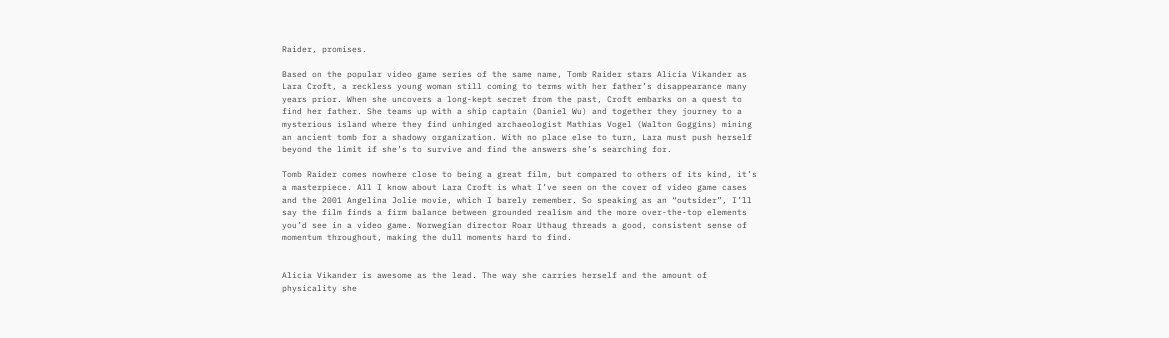Raider, promises.

Based on the popular video game series of the same name, Tomb Raider stars Alicia Vikander as Lara Croft, a reckless young woman still coming to terms with her father’s disappearance many years prior. When she uncovers a long-kept secret from the past, Croft embarks on a quest to find her father. She teams up with a ship captain (Daniel Wu) and together they journey to a mysterious island where they find unhinged archaeologist Mathias Vogel (Walton Goggins) mining an ancient tomb for a shadowy organization. With no place else to turn, Lara must push herself beyond the limit if she’s to survive and find the answers she’s searching for.

Tomb Raider comes nowhere close to being a great film, but compared to others of its kind, it’s a masterpiece. All I know about Lara Croft is what I’ve seen on the cover of video game cases and the 2001 Angelina Jolie movie, which I barely remember. So speaking as an “outsider”, I’ll say the film finds a firm balance between grounded realism and the more over-the-top elements you’d see in a video game. Norwegian director Roar Uthaug threads a good, consistent sense of momentum throughout, making the dull moments hard to find.


Alicia Vikander is awesome as the lead. The way she carries herself and the amount of physicality she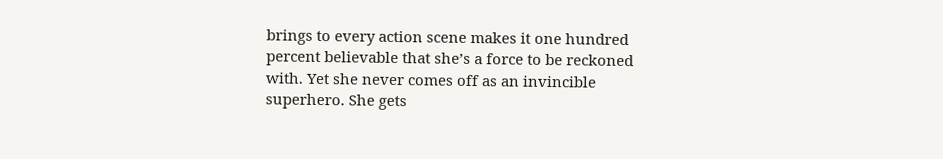brings to every action scene makes it one hundred percent believable that she’s a force to be reckoned with. Yet she never comes off as an invincible superhero. She gets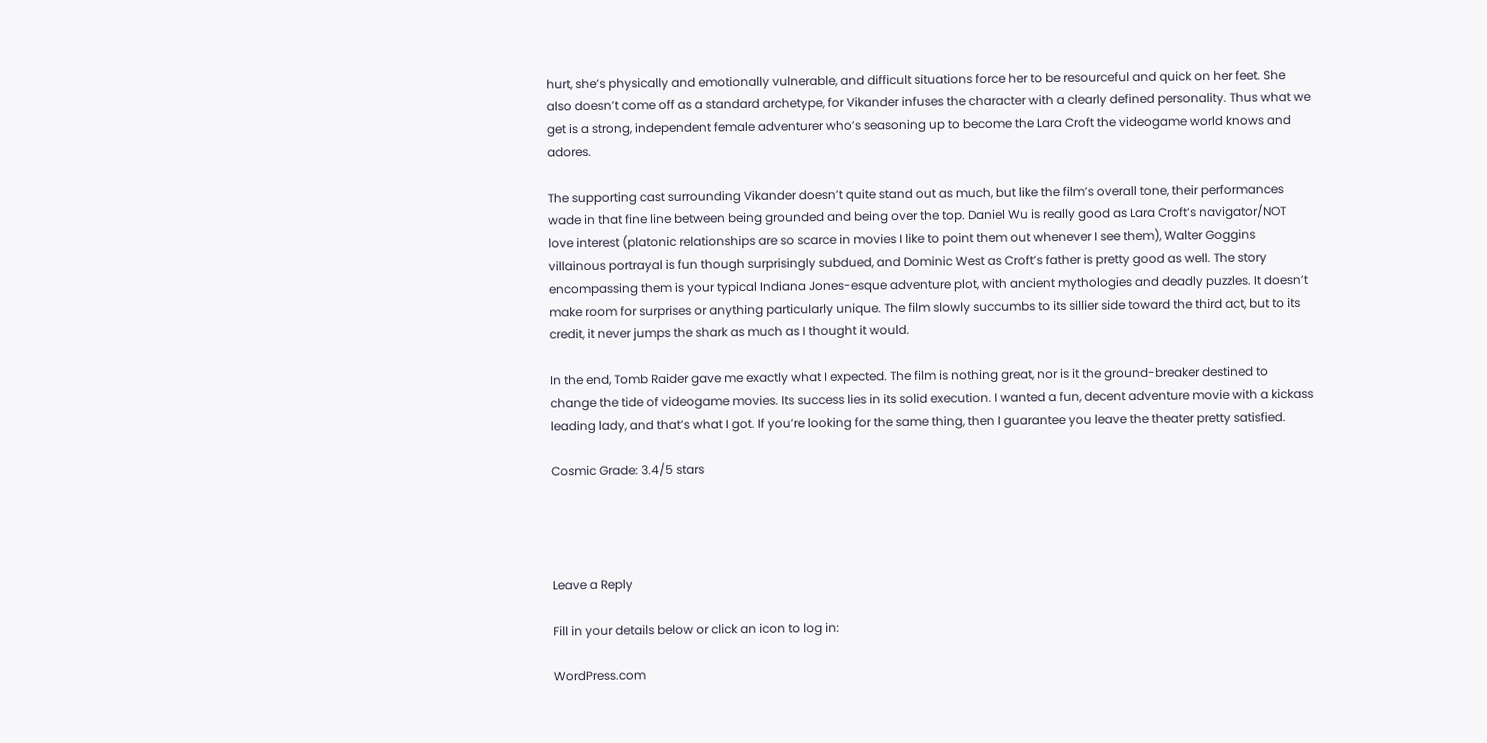hurt, she’s physically and emotionally vulnerable, and difficult situations force her to be resourceful and quick on her feet. She also doesn’t come off as a standard archetype, for Vikander infuses the character with a clearly defined personality. Thus what we get is a strong, independent female adventurer who’s seasoning up to become the Lara Croft the videogame world knows and adores.

The supporting cast surrounding Vikander doesn’t quite stand out as much, but like the film’s overall tone, their performances wade in that fine line between being grounded and being over the top. Daniel Wu is really good as Lara Croft’s navigator/NOT love interest (platonic relationships are so scarce in movies I like to point them out whenever I see them), Walter Goggins villainous portrayal is fun though surprisingly subdued, and Dominic West as Croft’s father is pretty good as well. The story encompassing them is your typical Indiana Jones-esque adventure plot, with ancient mythologies and deadly puzzles. It doesn’t make room for surprises or anything particularly unique. The film slowly succumbs to its sillier side toward the third act, but to its credit, it never jumps the shark as much as I thought it would.

In the end, Tomb Raider gave me exactly what I expected. The film is nothing great, nor is it the ground-breaker destined to change the tide of videogame movies. Its success lies in its solid execution. I wanted a fun, decent adventure movie with a kickass leading lady, and that’s what I got. If you’re looking for the same thing, then I guarantee you leave the theater pretty satisfied.

Cosmic Grade: 3.4/5 stars




Leave a Reply

Fill in your details below or click an icon to log in:

WordPress.com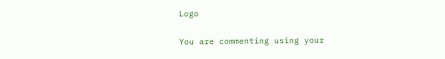Logo

You are commenting using your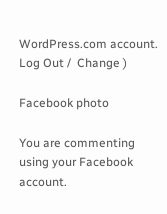WordPress.com account. Log Out /  Change )

Facebook photo

You are commenting using your Facebook account.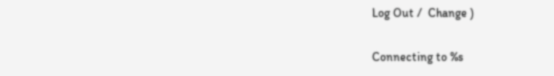Log Out /  Change )

Connecting to %s